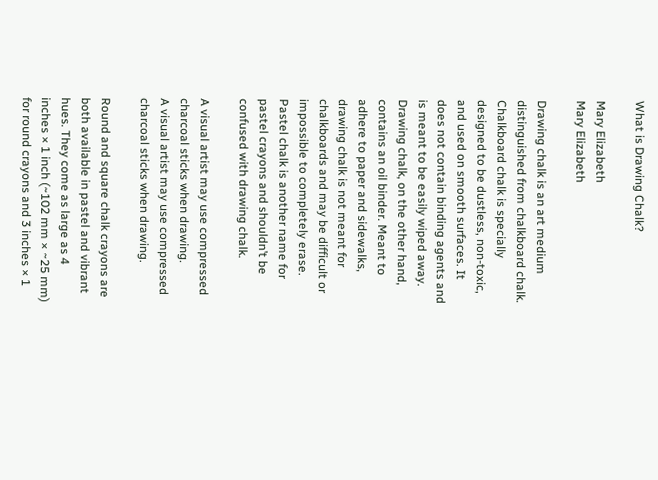What is Drawing Chalk?

Mary Elizabeth
Mary Elizabeth

Drawing chalk is an art medium distinguished from chalkboard chalk. Chalkboard chalk is specially designed to be dustless, non-toxic, and used on smooth surfaces. It does not contain binding agents and is meant to be easily wiped away. Drawing chalk, on the other hand, contains an oil binder. Meant to adhere to paper and sidewalks, drawing chalk is not meant for chalkboards and may be difficult or impossible to completely erase. Pastel chalk is another name for pastel crayons and shouldn’t be confused with drawing chalk.

A visual artist may use compressed charcoal sticks when drawing.
A visual artist may use compressed charcoal sticks when drawing.

Round and square chalk crayons are both available in pastel and vibrant hues. They come as large as 4 inches × 1 inch (~102 mm × ~25 mm) for round crayons and 3 inches × 1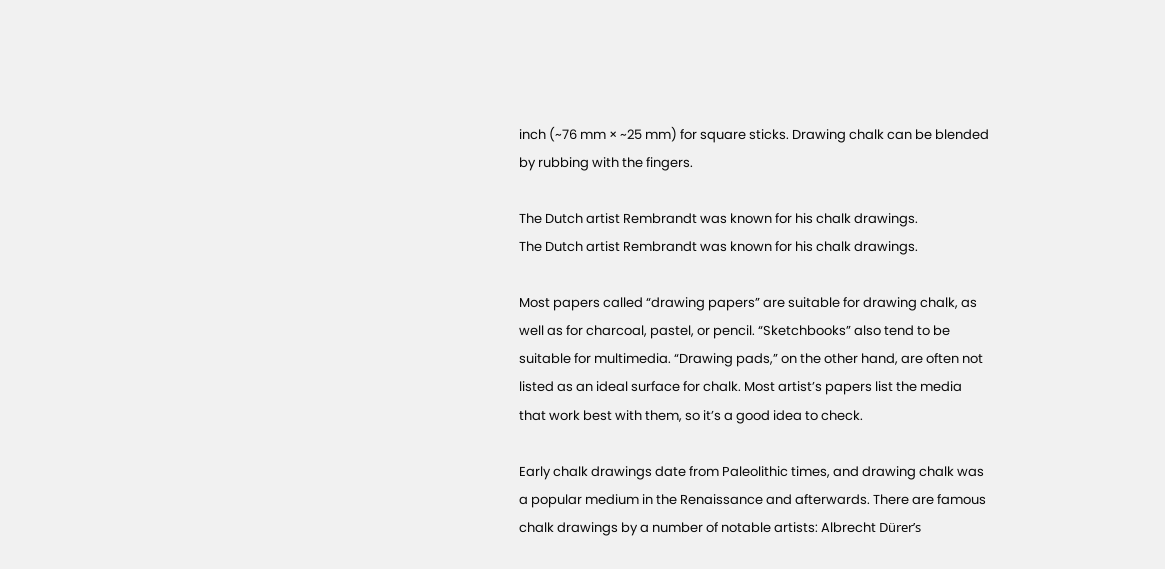inch (~76 mm × ~25 mm) for square sticks. Drawing chalk can be blended by rubbing with the fingers.

The Dutch artist Rembrandt was known for his chalk drawings.
The Dutch artist Rembrandt was known for his chalk drawings.

Most papers called “drawing papers” are suitable for drawing chalk, as well as for charcoal, pastel, or pencil. “Sketchbooks” also tend to be suitable for multimedia. “Drawing pads,” on the other hand, are often not listed as an ideal surface for chalk. Most artist’s papers list the media that work best with them, so it’s a good idea to check.

Early chalk drawings date from Paleolithic times, and drawing chalk was a popular medium in the Renaissance and afterwards. There are famous chalk drawings by a number of notable artists: Albrecht Dürer’s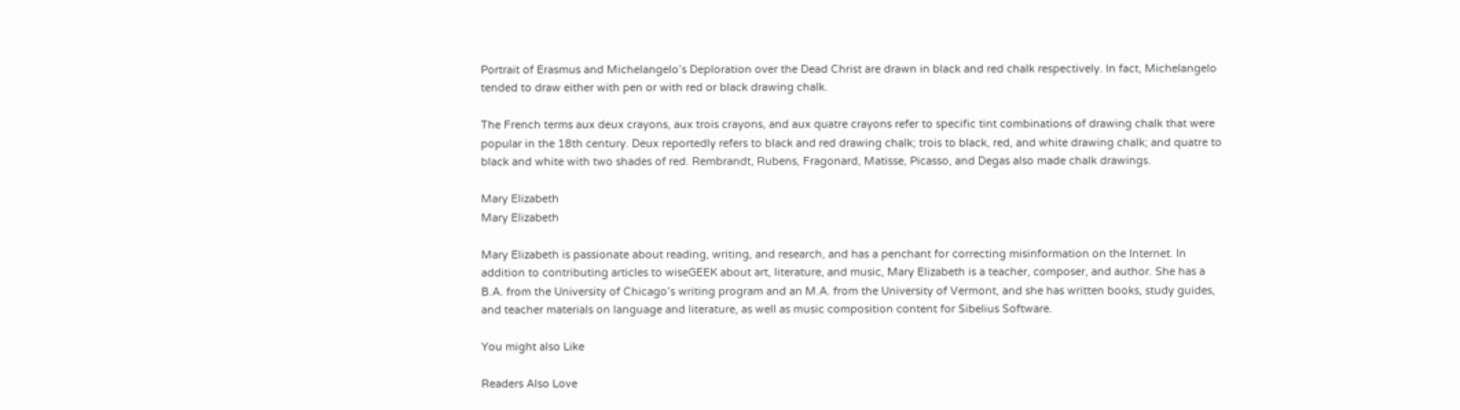Portrait of Erasmus and Michelangelo’s Deploration over the Dead Christ are drawn in black and red chalk respectively. In fact, Michelangelo tended to draw either with pen or with red or black drawing chalk.

The French terms aux deux crayons, aux trois crayons, and aux quatre crayons refer to specific tint combinations of drawing chalk that were popular in the 18th century. Deux reportedly refers to black and red drawing chalk; trois to black, red, and white drawing chalk; and quatre to black and white with two shades of red. Rembrandt, Rubens, Fragonard, Matisse, Picasso, and Degas also made chalk drawings.

Mary Elizabeth
Mary Elizabeth

Mary Elizabeth is passionate about reading, writing, and research, and has a penchant for correcting misinformation on the Internet. In addition to contributing articles to wiseGEEK about art, literature, and music, Mary Elizabeth is a teacher, composer, and author. She has a B.A. from the University of Chicago’s writing program and an M.A. from the University of Vermont, and she has written books, study guides, and teacher materials on language and literature, as well as music composition content for Sibelius Software.

You might also Like

Readers Also Love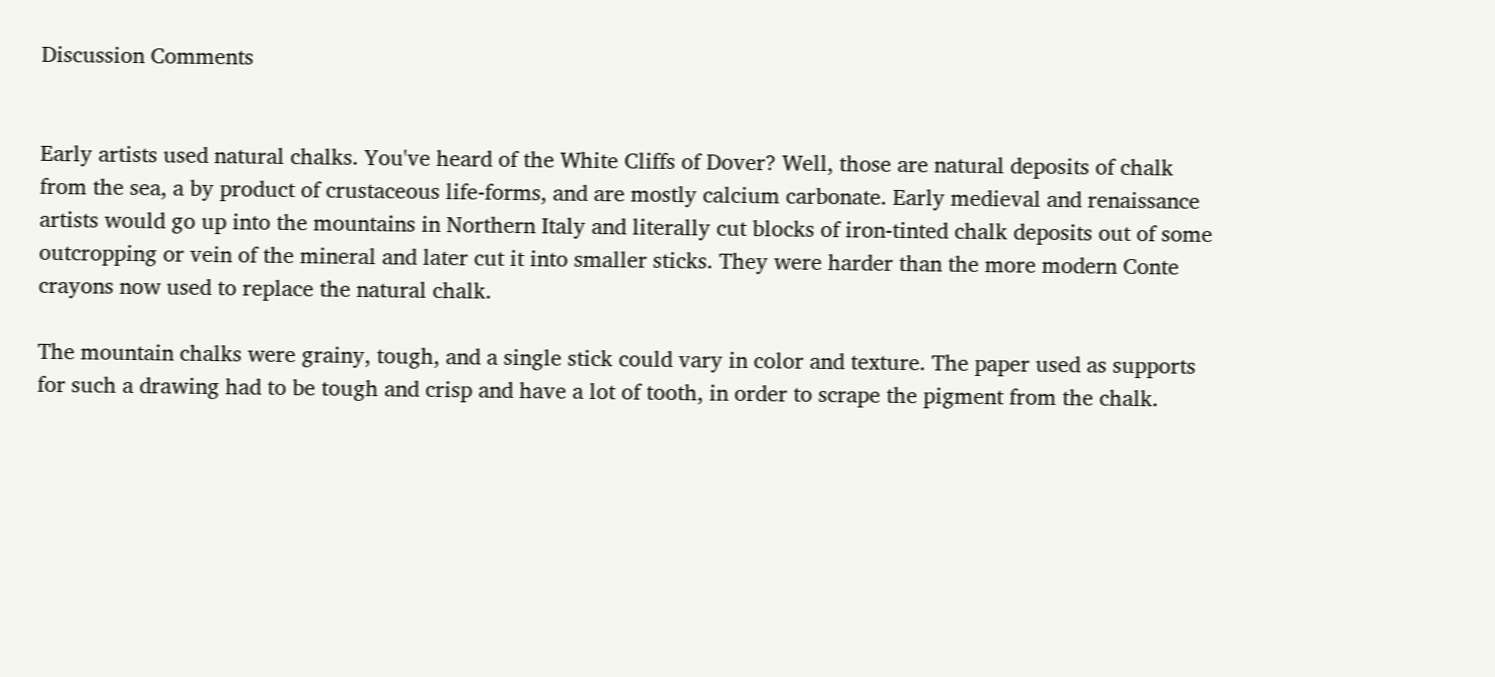Discussion Comments


Early artists used natural chalks. You've heard of the White Cliffs of Dover? Well, those are natural deposits of chalk from the sea, a by product of crustaceous life-forms, and are mostly calcium carbonate. Early medieval and renaissance artists would go up into the mountains in Northern Italy and literally cut blocks of iron-tinted chalk deposits out of some outcropping or vein of the mineral and later cut it into smaller sticks. They were harder than the more modern Conte crayons now used to replace the natural chalk.

The mountain chalks were grainy, tough, and a single stick could vary in color and texture. The paper used as supports for such a drawing had to be tough and crisp and have a lot of tooth, in order to scrape the pigment from the chalk.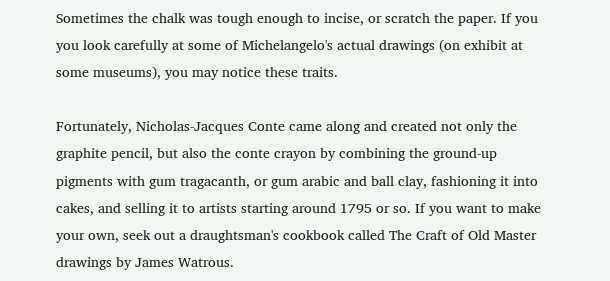Sometimes the chalk was tough enough to incise, or scratch the paper. If you you look carefully at some of Michelangelo's actual drawings (on exhibit at some museums), you may notice these traits.

Fortunately, Nicholas-Jacques Conte came along and created not only the graphite pencil, but also the conte crayon by combining the ground-up pigments with gum tragacanth, or gum arabic and ball clay, fashioning it into cakes, and selling it to artists starting around 1795 or so. If you want to make your own, seek out a draughtsman's cookbook called The Craft of Old Master drawings by James Watrous.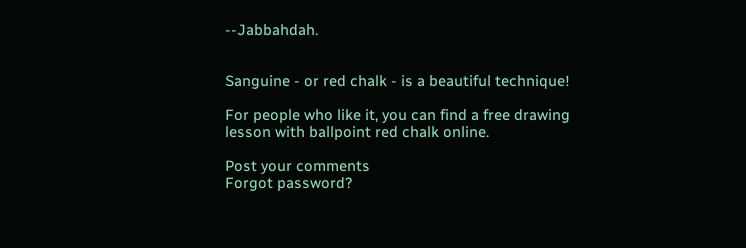--Jabbahdah.


Sanguine - or red chalk - is a beautiful technique!

For people who like it, you can find a free drawing lesson with ballpoint red chalk online.

Post your comments
Forgot password?